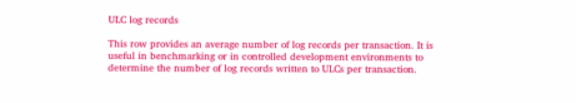ULC log records

This row provides an average number of log records per transaction. It is useful in benchmarking or in controlled development environments to determine the number of log records written to ULCs per transaction.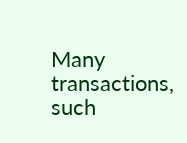Many transactions, such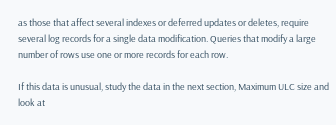as those that affect several indexes or deferred updates or deletes, require several log records for a single data modification. Queries that modify a large number of rows use one or more records for each row.

If this data is unusual, study the data in the next section, Maximum ULC size and look at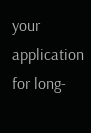your application for long-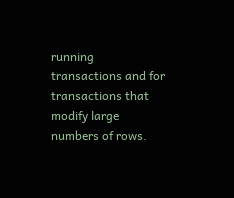running transactions and for transactions that modify large numbers of rows.